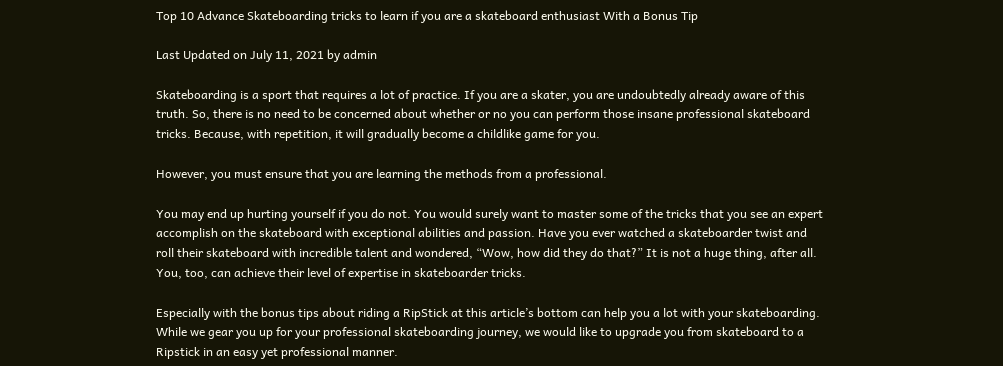Top 10 Advance Skateboarding tricks to learn if you are a skateboard enthusiast With a Bonus Tip

Last Updated on July 11, 2021 by admin

Skateboarding is a sport that requires a lot of practice. If you are a skater, you are undoubtedly already aware of this truth. So, there is no need to be concerned about whether or no you can perform those insane professional skateboard tricks. Because, with repetition, it will gradually become a childlike game for you.

However, you must ensure that you are learning the methods from a professional.

You may end up hurting yourself if you do not. You would surely want to master some of the tricks that you see an expert accomplish on the skateboard with exceptional abilities and passion. Have you ever watched a skateboarder twist and roll their skateboard with incredible talent and wondered, “Wow, how did they do that?” It is not a huge thing, after all. You, too, can achieve their level of expertise in skateboarder tricks.

Especially with the bonus tips about riding a RipStick at this article’s bottom can help you a lot with your skateboarding. While we gear you up for your professional skateboarding journey, we would like to upgrade you from skateboard to a Ripstick in an easy yet professional manner.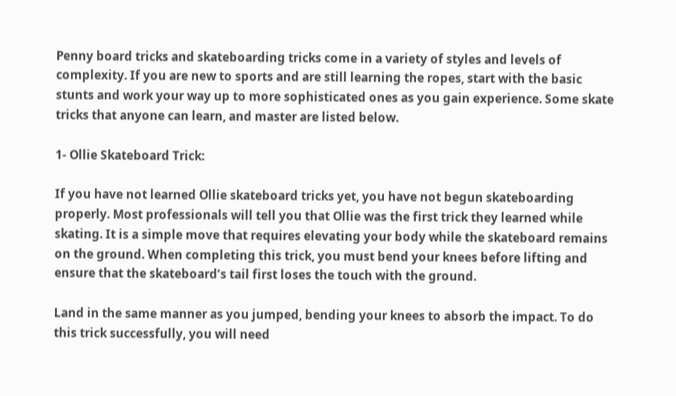Penny board tricks and skateboarding tricks come in a variety of styles and levels of complexity. If you are new to sports and are still learning the ropes, start with the basic stunts and work your way up to more sophisticated ones as you gain experience. Some skate tricks that anyone can learn, and master are listed below.

1- Ollie Skateboard Trick:

If you have not learned Ollie skateboard tricks yet, you have not begun skateboarding properly. Most professionals will tell you that Ollie was the first trick they learned while skating. It is a simple move that requires elevating your body while the skateboard remains on the ground. When completing this trick, you must bend your knees before lifting and ensure that the skateboard’s tail first loses the touch with the ground.

Land in the same manner as you jumped, bending your knees to absorb the impact. To do this trick successfully, you will need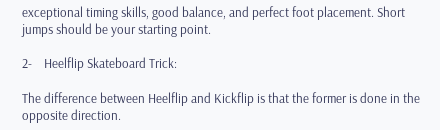exceptional timing skills, good balance, and perfect foot placement. Short jumps should be your starting point.

2-    Heelflip Skateboard Trick:

The difference between Heelflip and Kickflip is that the former is done in the opposite direction.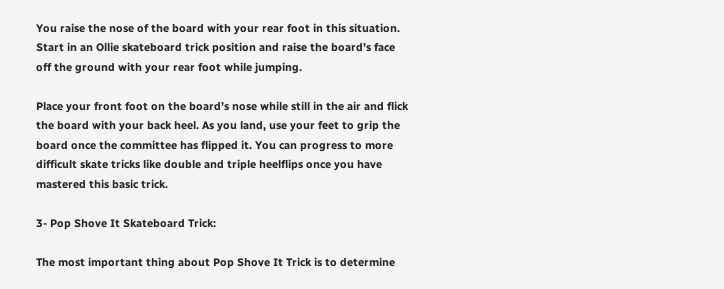You raise the nose of the board with your rear foot in this situation. Start in an Ollie skateboard trick position and raise the board’s face off the ground with your rear foot while jumping.

Place your front foot on the board’s nose while still in the air and flick the board with your back heel. As you land, use your feet to grip the board once the committee has flipped it. You can progress to more difficult skate tricks like double and triple heelflips once you have mastered this basic trick.

3- Pop Shove It Skateboard Trick:

The most important thing about Pop Shove It Trick is to determine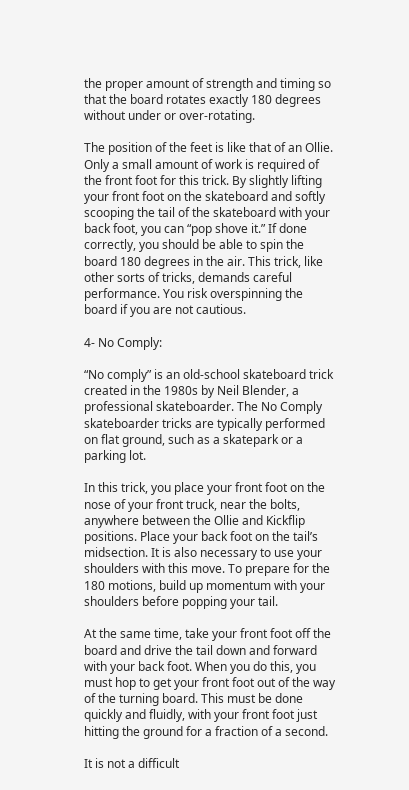the proper amount of strength and timing so that the board rotates exactly 180 degrees without under or over-rotating.

The position of the feet is like that of an Ollie. Only a small amount of work is required of the front foot for this trick. By slightly lifting your front foot on the skateboard and softly scooping the tail of the skateboard with your back foot, you can “pop shove it.” If done correctly, you should be able to spin the board 180 degrees in the air. This trick, like other sorts of tricks, demands careful performance. You risk overspinning the board if you are not cautious.

4- No Comply:

“No comply” is an old-school skateboard trick created in the 1980s by Neil Blender, a professional skateboarder. The No Comply skateboarder tricks are typically performed on flat ground, such as a skatepark or a parking lot.

In this trick, you place your front foot on the nose of your front truck, near the bolts, anywhere between the Ollie and Kickflip positions. Place your back foot on the tail’s midsection. It is also necessary to use your shoulders with this move. To prepare for the 180 motions, build up momentum with your shoulders before popping your tail.

At the same time, take your front foot off the board and drive the tail down and forward with your back foot. When you do this, you must hop to get your front foot out of the way of the turning board. This must be done quickly and fluidly, with your front foot just hitting the ground for a fraction of a second.

It is not a difficult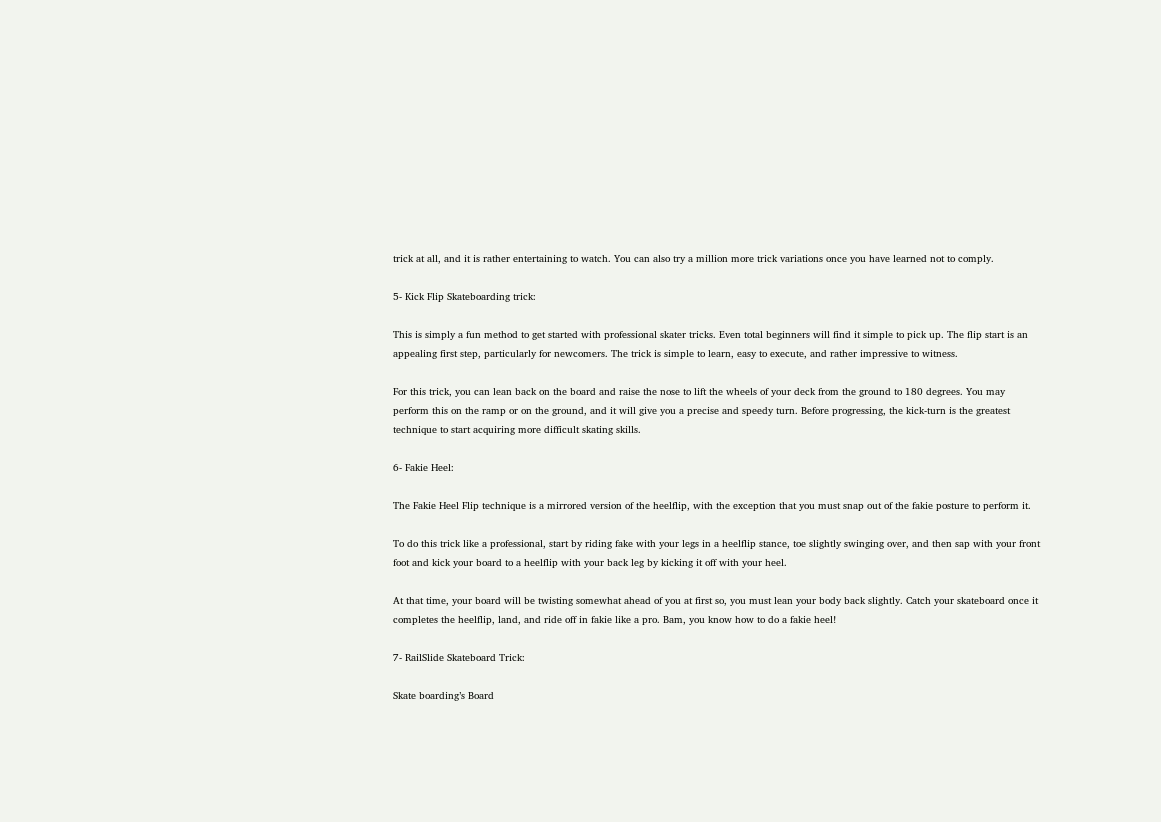trick at all, and it is rather entertaining to watch. You can also try a million more trick variations once you have learned not to comply.

5- Kick Flip Skateboarding trick:

This is simply a fun method to get started with professional skater tricks. Even total beginners will find it simple to pick up. The flip start is an appealing first step, particularly for newcomers. The trick is simple to learn, easy to execute, and rather impressive to witness.

For this trick, you can lean back on the board and raise the nose to lift the wheels of your deck from the ground to 180 degrees. You may perform this on the ramp or on the ground, and it will give you a precise and speedy turn. Before progressing, the kick-turn is the greatest technique to start acquiring more difficult skating skills.

6- Fakie Heel:

The Fakie Heel Flip technique is a mirrored version of the heelflip, with the exception that you must snap out of the fakie posture to perform it.

To do this trick like a professional, start by riding fake with your legs in a heelflip stance, toe slightly swinging over, and then sap with your front foot and kick your board to a heelflip with your back leg by kicking it off with your heel.

At that time, your board will be twisting somewhat ahead of you at first so, you must lean your body back slightly. Catch your skateboard once it completes the heelflip, land, and ride off in fakie like a pro. Bam, you know how to do a fakie heel!

7- RailSlide Skateboard Trick:

Skate boarding’s Board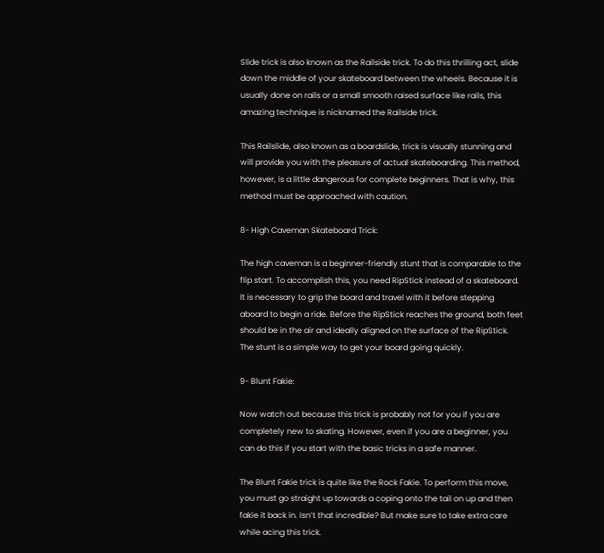Slide trick is also known as the Railside trick. To do this thrilling act, slide down the middle of your skateboard between the wheels. Because it is usually done on rails or a small smooth raised surface like rails, this amazing technique is nicknamed the Railside trick.

This Railslide, also known as a boardslide, trick is visually stunning and will provide you with the pleasure of actual skateboarding. This method, however, is a little dangerous for complete beginners. That is why, this method must be approached with caution.

8- High Caveman Skateboard Trick:

The high caveman is a beginner-friendly stunt that is comparable to the flip start. To accomplish this, you need RipStick instead of a skateboard. It is necessary to grip the board and travel with it before stepping aboard to begin a ride. Before the RipStick reaches the ground, both feet should be in the air and ideally aligned on the surface of the RipStick. The stunt is a simple way to get your board going quickly.

9- Blunt Fakie:

Now watch out because this trick is probably not for you if you are completely new to skating. However, even if you are a beginner, you can do this if you start with the basic tricks in a safe manner.

The Blunt Fakie trick is quite like the Rock Fakie. To perform this move, you must go straight up towards a coping onto the tail on up and then fakie it back in. Isn’t that incredible? But make sure to take extra care while acing this trick.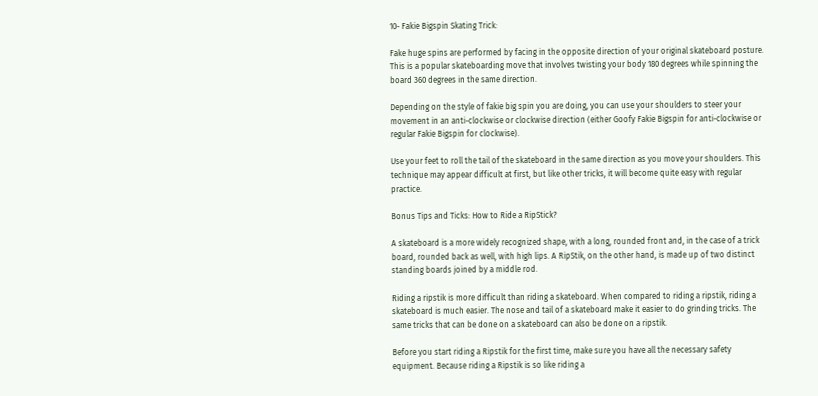10- Fakie Bigspin Skating Trick:

Fake huge spins are performed by facing in the opposite direction of your original skateboard posture. This is a popular skateboarding move that involves twisting your body 180 degrees while spinning the board 360 degrees in the same direction.

Depending on the style of fakie big spin you are doing, you can use your shoulders to steer your movement in an anti-clockwise or clockwise direction (either Goofy Fakie Bigspin for anti-clockwise or regular Fakie Bigspin for clockwise).

Use your feet to roll the tail of the skateboard in the same direction as you move your shoulders. This technique may appear difficult at first, but like other tricks, it will become quite easy with regular practice.

Bonus Tips and Ticks: How to Ride a RipStick?

A skateboard is a more widely recognized shape, with a long, rounded front and, in the case of a trick board, rounded back as well, with high lips. A RipStik, on the other hand, is made up of two distinct standing boards joined by a middle rod.

Riding a ripstik is more difficult than riding a skateboard. When compared to riding a ripstik, riding a skateboard is much easier. The nose and tail of a skateboard make it easier to do grinding tricks. The same tricks that can be done on a skateboard can also be done on a ripstik.

Before you start riding a Ripstik for the first time, make sure you have all the necessary safety equipment. Because riding a Ripstik is so like riding a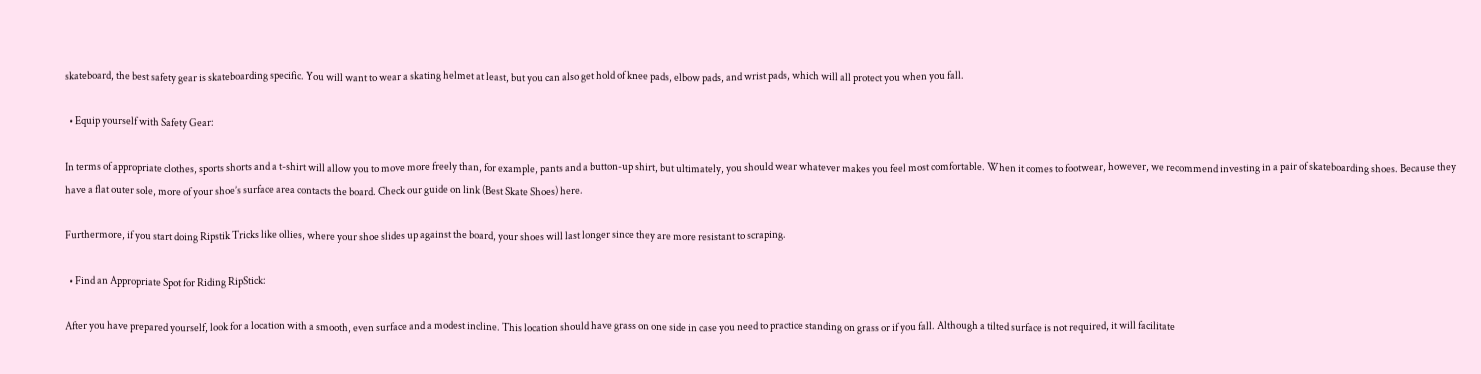skateboard, the best safety gear is skateboarding specific. You will want to wear a skating helmet at least, but you can also get hold of knee pads, elbow pads, and wrist pads, which will all protect you when you fall.

  • Equip yourself with Safety Gear:

In terms of appropriate clothes, sports shorts and a t-shirt will allow you to move more freely than, for example, pants and a button-up shirt, but ultimately, you should wear whatever makes you feel most comfortable. When it comes to footwear, however, we recommend investing in a pair of skateboarding shoes. Because they have a flat outer sole, more of your shoe’s surface area contacts the board. Check our guide on link (Best Skate Shoes) here.

Furthermore, if you start doing Ripstik Tricks like ollies, where your shoe slides up against the board, your shoes will last longer since they are more resistant to scraping.

  • Find an Appropriate Spot for Riding RipStick:

After you have prepared yourself, look for a location with a smooth, even surface and a modest incline. This location should have grass on one side in case you need to practice standing on grass or if you fall. Although a tilted surface is not required, it will facilitate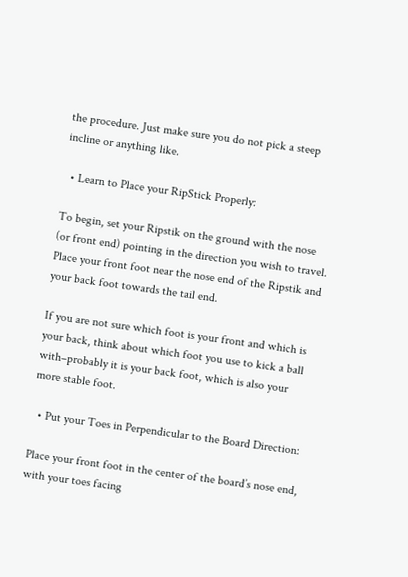the procedure. Just make sure you do not pick a steep incline or anything like.

  • Learn to Place your RipStick Properly:

To begin, set your Ripstik on the ground with the nose (or front end) pointing in the direction you wish to travel. Place your front foot near the nose end of the Ripstik and your back foot towards the tail end.

If you are not sure which foot is your front and which is your back, think about which foot you use to kick a ball with–probably it is your back foot, which is also your more stable foot.

  • Put your Toes in Perpendicular to the Board Direction:

Place your front foot in the center of the board’s nose end, with your toes facing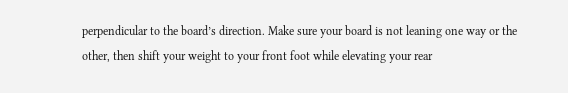perpendicular to the board’s direction. Make sure your board is not leaning one way or the other, then shift your weight to your front foot while elevating your rear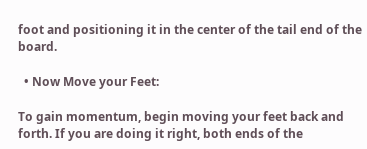foot and positioning it in the center of the tail end of the board.

  • Now Move your Feet:

To gain momentum, begin moving your feet back and forth. If you are doing it right, both ends of the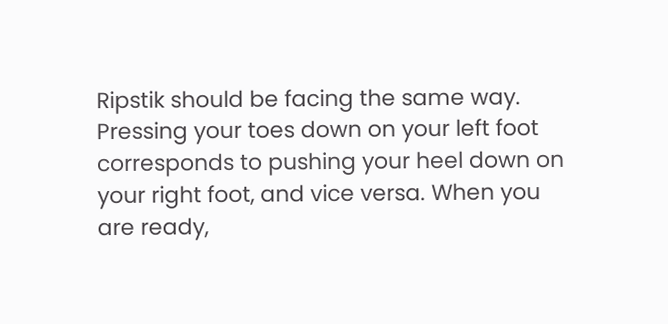Ripstik should be facing the same way. Pressing your toes down on your left foot corresponds to pushing your heel down on your right foot, and vice versa. When you are ready,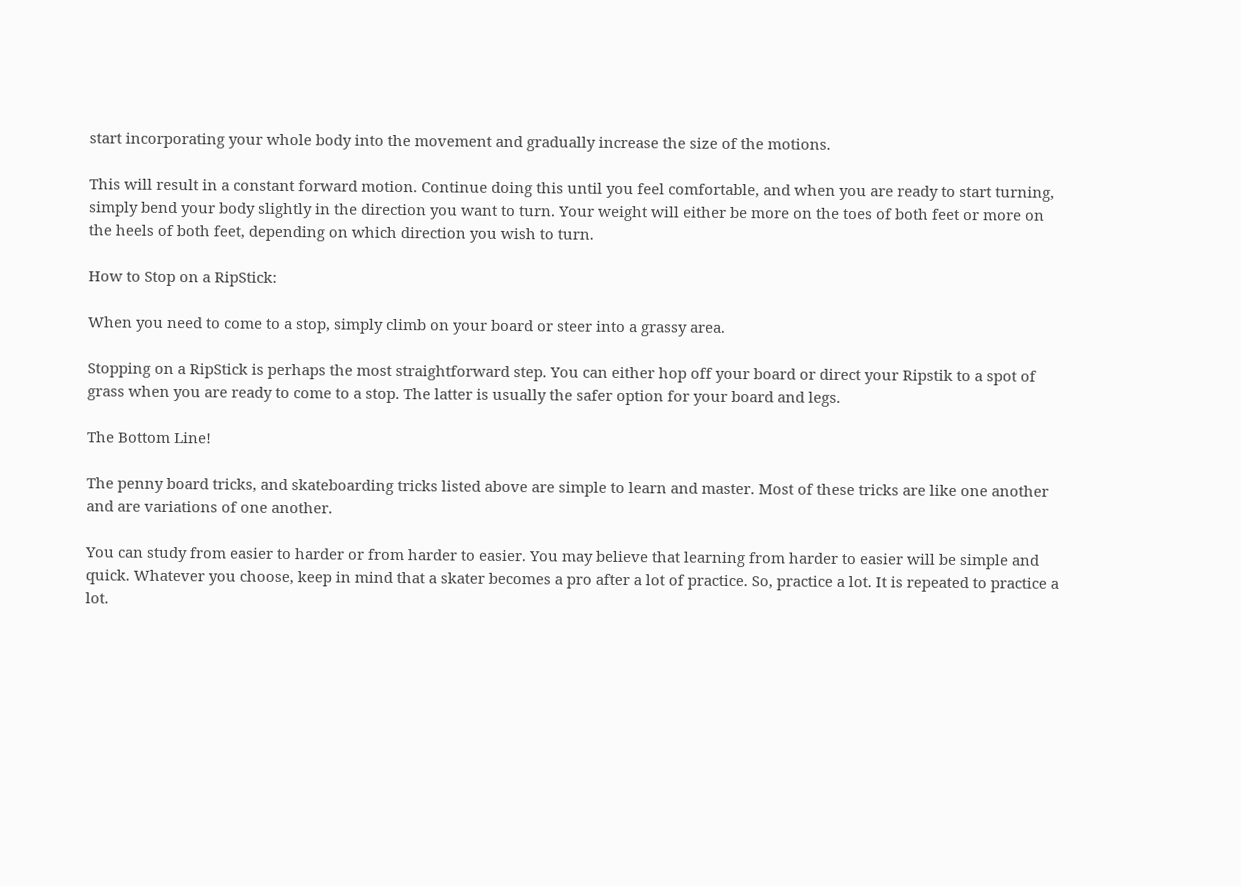start incorporating your whole body into the movement and gradually increase the size of the motions.

This will result in a constant forward motion. Continue doing this until you feel comfortable, and when you are ready to start turning, simply bend your body slightly in the direction you want to turn. Your weight will either be more on the toes of both feet or more on the heels of both feet, depending on which direction you wish to turn.

How to Stop on a RipStick:

When you need to come to a stop, simply climb on your board or steer into a grassy area.

Stopping on a RipStick is perhaps the most straightforward step. You can either hop off your board or direct your Ripstik to a spot of grass when you are ready to come to a stop. The latter is usually the safer option for your board and legs.

The Bottom Line!

The penny board tricks, and skateboarding tricks listed above are simple to learn and master. Most of these tricks are like one another and are variations of one another.

You can study from easier to harder or from harder to easier. You may believe that learning from harder to easier will be simple and quick. Whatever you choose, keep in mind that a skater becomes a pro after a lot of practice. So, practice a lot. It is repeated to practice a lot.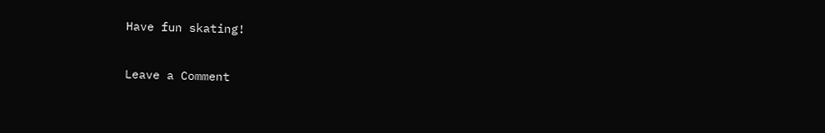Have fun skating!

Leave a Comment